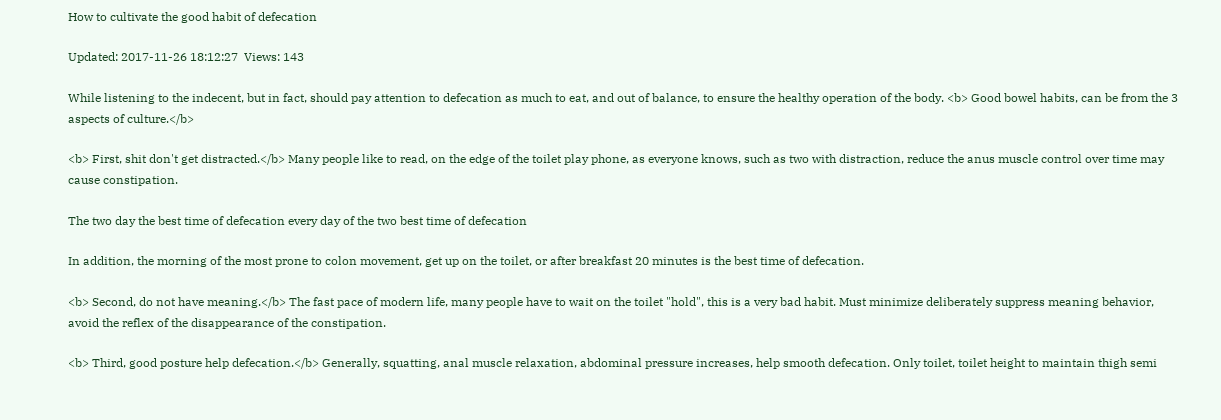How to cultivate the good habit of defecation

Updated: 2017-11-26 18:12:27  Views: 143

While listening to the indecent, but in fact, should pay attention to defecation as much to eat, and out of balance, to ensure the healthy operation of the body. <b> Good bowel habits, can be from the 3 aspects of culture.</b>

<b> First, shit don't get distracted.</b> Many people like to read, on the edge of the toilet play phone, as everyone knows, such as two with distraction, reduce the anus muscle control over time may cause constipation.

The two day the best time of defecation every day of the two best time of defecation

In addition, the morning of the most prone to colon movement, get up on the toilet, or after breakfast 20 minutes is the best time of defecation.

<b> Second, do not have meaning.</b> The fast pace of modern life, many people have to wait on the toilet "hold", this is a very bad habit. Must minimize deliberately suppress meaning behavior, avoid the reflex of the disappearance of the constipation.

<b> Third, good posture help defecation.</b> Generally, squatting, anal muscle relaxation, abdominal pressure increases, help smooth defecation. Only toilet, toilet height to maintain thigh semi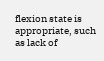flexion state is appropriate, such as lack of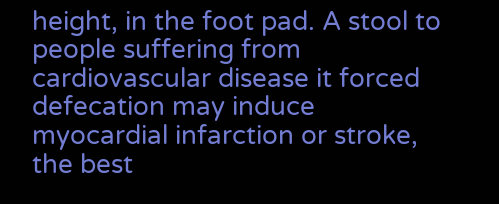height, in the foot pad. A stool to people suffering from cardiovascular disease it forced defecation may induce myocardial infarction or stroke, the best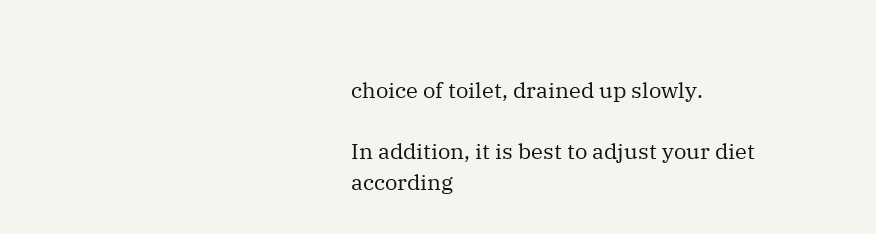choice of toilet, drained up slowly.

In addition, it is best to adjust your diet according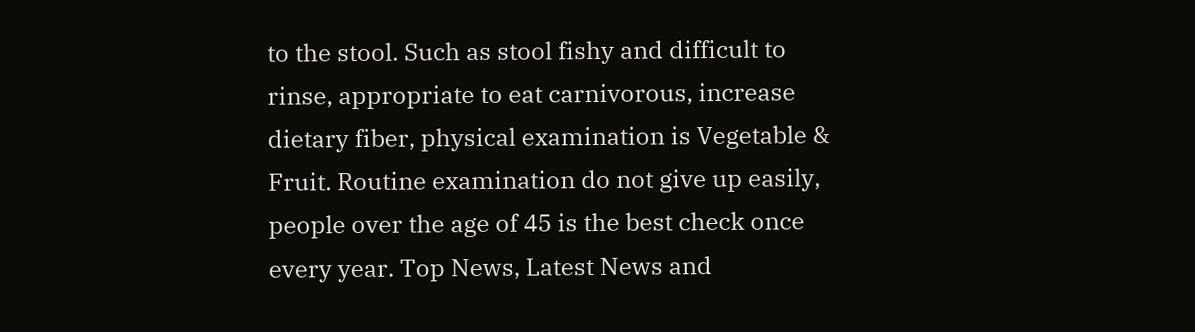to the stool. Such as stool fishy and difficult to rinse, appropriate to eat carnivorous, increase dietary fiber, physical examination is Vegetable & Fruit. Routine examination do not give up easily, people over the age of 45 is the best check once every year. Top News, Latest News and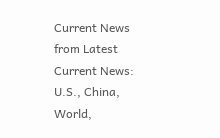Current News from Latest Current News: U.S., China, World,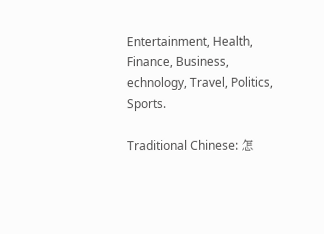Entertainment, Health, Finance, Business, echnology, Travel, Politics, Sports.

Traditional Chinese: 怎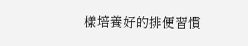樣培養好的排便習慣